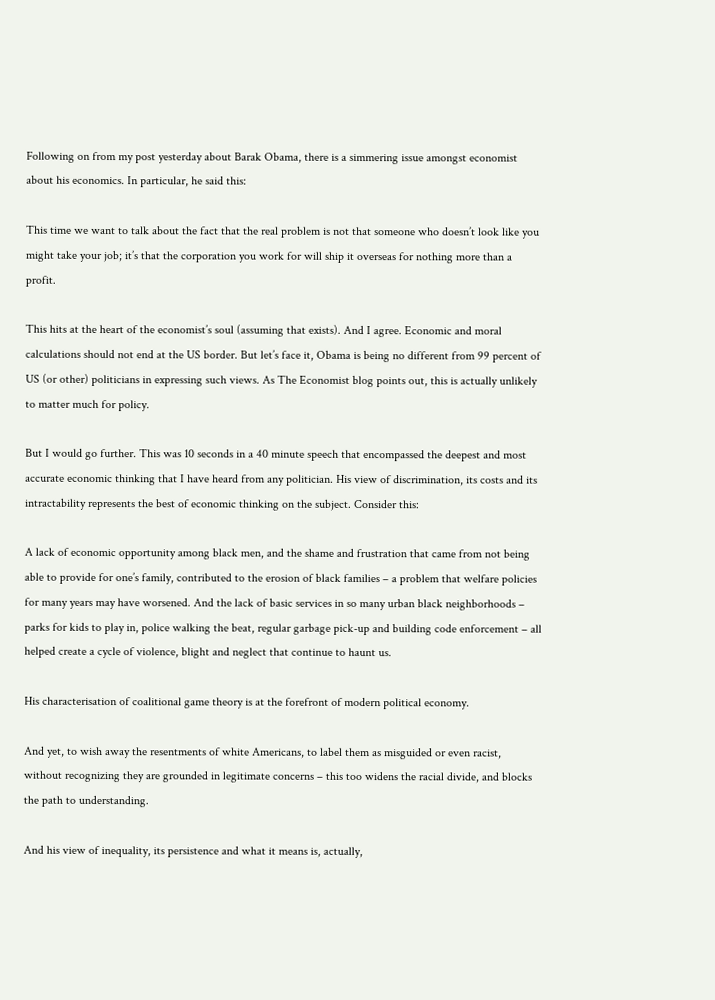Following on from my post yesterday about Barak Obama, there is a simmering issue amongst economist about his economics. In particular, he said this:

This time we want to talk about the fact that the real problem is not that someone who doesn’t look like you might take your job; it’s that the corporation you work for will ship it overseas for nothing more than a profit.

This hits at the heart of the economist’s soul (assuming that exists). And I agree. Economic and moral calculations should not end at the US border. But let’s face it, Obama is being no different from 99 percent of US (or other) politicians in expressing such views. As The Economist blog points out, this is actually unlikely to matter much for policy.

But I would go further. This was 10 seconds in a 40 minute speech that encompassed the deepest and most accurate economic thinking that I have heard from any politician. His view of discrimination, its costs and its intractability represents the best of economic thinking on the subject. Consider this:

A lack of economic opportunity among black men, and the shame and frustration that came from not being able to provide for one’s family, contributed to the erosion of black families – a problem that welfare policies for many years may have worsened. And the lack of basic services in so many urban black neighborhoods – parks for kids to play in, police walking the beat, regular garbage pick-up and building code enforcement – all helped create a cycle of violence, blight and neglect that continue to haunt us.

His characterisation of coalitional game theory is at the forefront of modern political economy.

And yet, to wish away the resentments of white Americans, to label them as misguided or even racist, without recognizing they are grounded in legitimate concerns – this too widens the racial divide, and blocks the path to understanding.

And his view of inequality, its persistence and what it means is, actually,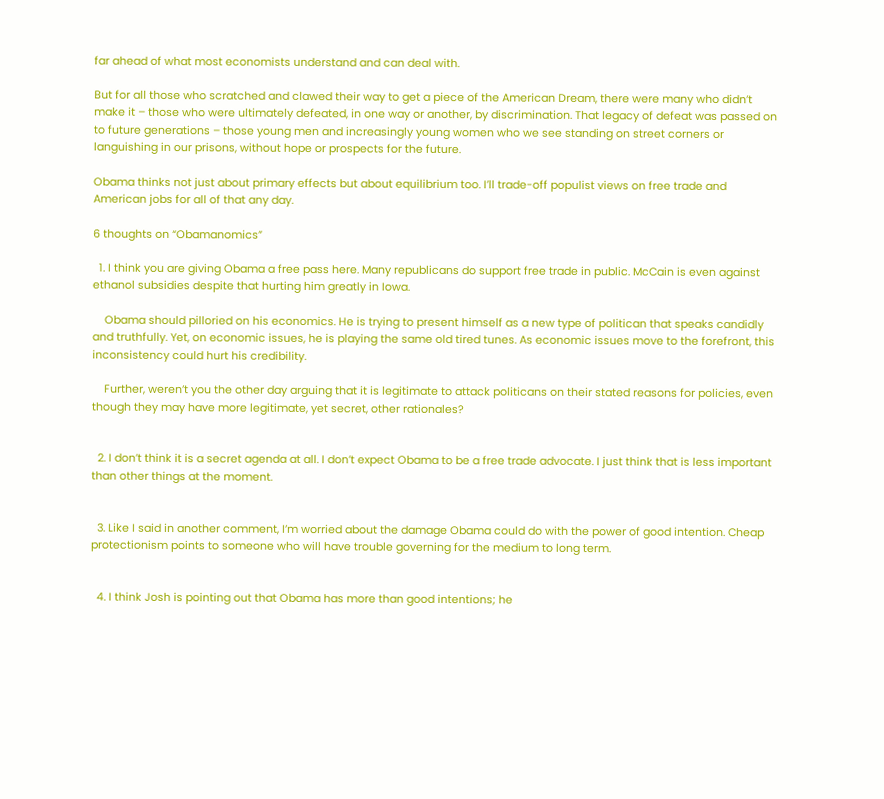far ahead of what most economists understand and can deal with.

But for all those who scratched and clawed their way to get a piece of the American Dream, there were many who didn’t make it – those who were ultimately defeated, in one way or another, by discrimination. That legacy of defeat was passed on to future generations – those young men and increasingly young women who we see standing on street corners or languishing in our prisons, without hope or prospects for the future.

Obama thinks not just about primary effects but about equilibrium too. I’ll trade-off populist views on free trade and American jobs for all of that any day.

6 thoughts on “Obamanomics”

  1. I think you are giving Obama a free pass here. Many republicans do support free trade in public. McCain is even against ethanol subsidies despite that hurting him greatly in Iowa.

    Obama should pilloried on his economics. He is trying to present himself as a new type of politican that speaks candidly and truthfully. Yet, on economic issues, he is playing the same old tired tunes. As economic issues move to the forefront, this inconsistency could hurt his credibility.

    Further, weren’t you the other day arguing that it is legitimate to attack politicans on their stated reasons for policies, even though they may have more legitimate, yet secret, other rationales?


  2. I don’t think it is a secret agenda at all. I don’t expect Obama to be a free trade advocate. I just think that is less important than other things at the moment.


  3. Like I said in another comment, I’m worried about the damage Obama could do with the power of good intention. Cheap protectionism points to someone who will have trouble governing for the medium to long term.


  4. I think Josh is pointing out that Obama has more than good intentions; he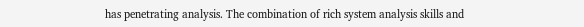has penetrating analysis. The combination of rich system analysis skills and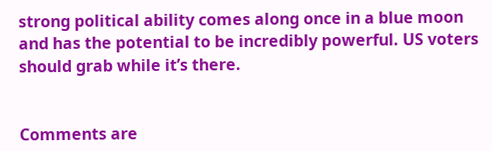strong political ability comes along once in a blue moon and has the potential to be incredibly powerful. US voters should grab while it’s there.


Comments are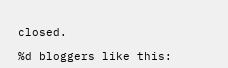closed.

%d bloggers like this: